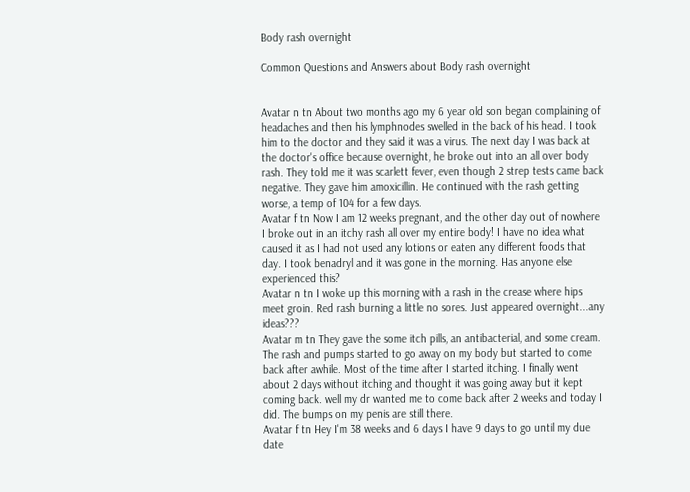Body rash overnight

Common Questions and Answers about Body rash overnight


Avatar n tn About two months ago my 6 year old son began complaining of headaches and then his lymphnodes swelled in the back of his head. I took him to the doctor and they said it was a virus. The next day I was back at the doctor's office because overnight, he broke out into an all over body rash. They told me it was scarlett fever, even though 2 strep tests came back negative. They gave him amoxicillin. He continued with the rash getting worse, a temp of 104 for a few days.
Avatar f tn Now I am 12 weeks pregnant, and the other day out of nowhere I broke out in an itchy rash all over my entire body! I have no idea what caused it as I had not used any lotions or eaten any different foods that day. I took benadryl and it was gone in the morning. Has anyone else experienced this?
Avatar n tn I woke up this morning with a rash in the crease where hips meet groin. Red rash burning a little no sores. Just appeared overnight...any ideas???
Avatar m tn They gave the some itch pills, an antibacterial, and some cream. The rash and pumps started to go away on my body but started to come back after awhile. Most of the time after I started itching. I finally went about 2 days without itching and thought it was going away but it kept coming back. well my dr wanted me to come back after 2 weeks and today I did. The bumps on my penis are still there.
Avatar f tn Hey I'm 38 weeks and 6 days I have 9 days to go until my due date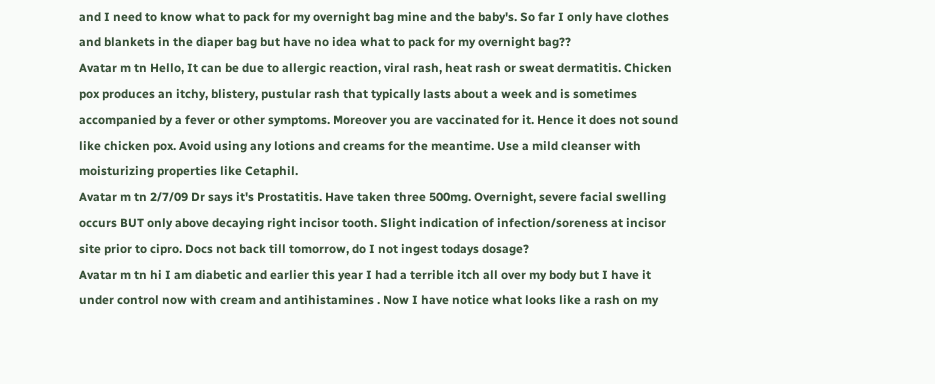and I need to know what to pack for my overnight bag mine and the baby's. So far I only have clothes and blankets in the diaper bag but have no idea what to pack for my overnight bag??
Avatar m tn Hello, It can be due to allergic reaction, viral rash, heat rash or sweat dermatitis. Chicken pox produces an itchy, blistery, pustular rash that typically lasts about a week and is sometimes accompanied by a fever or other symptoms. Moreover you are vaccinated for it. Hence it does not sound like chicken pox. Avoid using any lotions and creams for the meantime. Use a mild cleanser with moisturizing properties like Cetaphil.
Avatar m tn 2/7/09 Dr says it's Prostatitis. Have taken three 500mg. Overnight, severe facial swelling occurs BUT only above decaying right incisor tooth. Slight indication of infection/soreness at incisor site prior to cipro. Docs not back till tomorrow, do I not ingest todays dosage?
Avatar m tn hi I am diabetic and earlier this year I had a terrible itch all over my body but I have it under control now with cream and antihistamines . Now I have notice what looks like a rash on my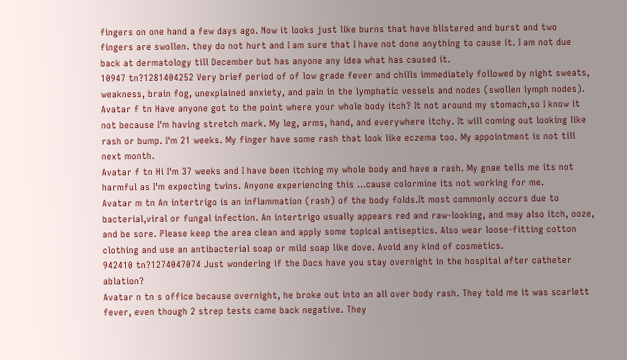fingers on one hand a few days ago. Now it looks just like burns that have blistered and burst and two fingers are swollen. they do not hurt and I am sure that I have not done anything to cause it. I am not due back at dermatology till December but has anyone any idea what has caused it.
10947 tn?1281404252 Very brief period of of low grade fever and chills immediately followed by night sweats, weakness, brain fog, unexplained anxiety, and pain in the lymphatic vessels and nodes (swollen lymph nodes).
Avatar f tn Have anyone got to the point where your whole body itch? It not around my stomach,so I know it not because I'm having stretch mark. My leg, arms, hand, and everywhere itchy. It will coming out looking like rash or bump. I'm 21 weeks. My finger have some rash that look like eczema too. My appointment is not till next month.
Avatar f tn Hi I'm 37 weeks and I have been itching my whole body and have a rash. My gnae tells me its not harmful as I'm expecting twins. Anyone experiencing this ...cause colormine its not working for me.
Avatar m tn An intertrigo is an inflammation (rash) of the body folds.It most commonly occurs due to bacterial,viral or fungal infection. An intertrigo usually appears red and raw-looking, and may also itch, ooze, and be sore. Please keep the area clean and apply some topical antiseptics. Also wear loose-fitting cotton clothing and use an antibacterial soap or mild soap like dove. Avoid any kind of cosmetics.
942410 tn?1274047074 Just wondering if the Docs have you stay overnight in the hospital after catheter ablation?
Avatar n tn s office because overnight, he broke out into an all over body rash. They told me it was scarlett fever, even though 2 strep tests came back negative. They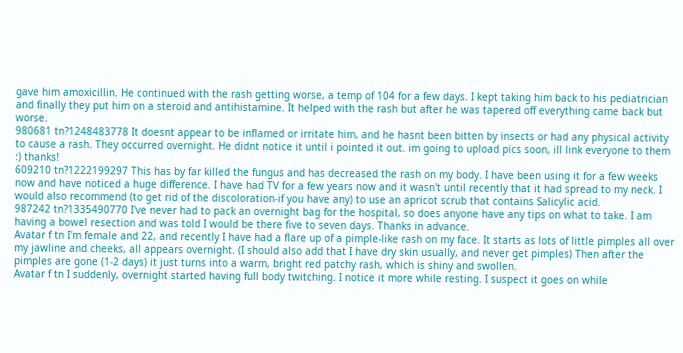gave him amoxicillin. He continued with the rash getting worse, a temp of 104 for a few days. I kept taking him back to his pediatrician and finally they put him on a steroid and antihistamine. It helped with the rash but after he was tapered off everything came back but worse.
980681 tn?1248483778 It doesnt appear to be inflamed or irritate him, and he hasnt been bitten by insects or had any physical activity to cause a rash. They occurred overnight. He didnt notice it until i pointed it out. im going to upload pics soon, ill link everyone to them :) thanks!
609210 tn?1222199297 This has by far killed the fungus and has decreased the rash on my body. I have been using it for a few weeks now and have noticed a huge difference. I have had TV for a few years now and it wasn't until recently that it had spread to my neck. I would also recommend (to get rid of the discoloration-if you have any) to use an apricot scrub that contains Salicylic acid.
987242 tn?1335490770 I've never had to pack an overnight bag for the hospital, so does anyone have any tips on what to take. I am having a bowel resection and was told I would be there five to seven days. Thanks in advance.
Avatar f tn I'm female and 22, and recently I have had a flare up of a pimple-like rash on my face. It starts as lots of little pimples all over my jawline and cheeks, all appears overnight. (I should also add that I have dry skin usually, and never get pimples) Then after the pimples are gone (1-2 days) it just turns into a warm, bright red patchy rash, which is shiny and swollen.
Avatar f tn I suddenly, overnight started having full body twitching. I notice it more while resting. I suspect it goes on while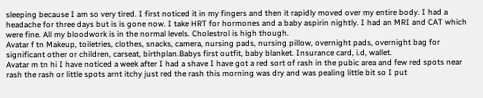sleeping because I am so very tired. I first noticed it in my fingers and then it rapidly moved over my entire body. I had a headache for three days but is is gone now. I take HRT for hormones and a baby aspirin nightly. I had an MRI and CAT which were fine. All my bloodwork is in the normal levels. Cholestrol is high though.
Avatar f tn Makeup, toiletries, clothes, snacks, camera, nursing pads, nursing pillow, overnight pads, overnight bag for significant other or children, carseat, birthplan.Babys first outfit, baby blanket. Insurance card, i.d, wallet.
Avatar m tn hi I have noticed a week after I had a shave I have got a red sort of rash in the pubic area and few red spots near rash the rash or little spots arnt itchy just red the rash this morning was dry and was pealing little bit so I put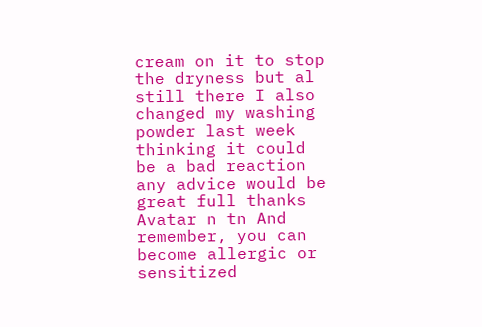cream on it to stop the dryness but al still there I also changed my washing powder last week thinking it could be a bad reaction any advice would be great full thanks
Avatar n tn And remember, you can become allergic or sensitized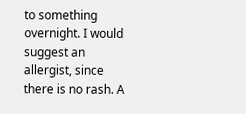to something overnight. I would suggest an allergist, since there is no rash. A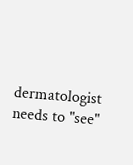dermatologist needs to "see"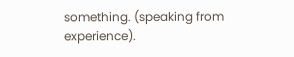something. (speaking from experience).